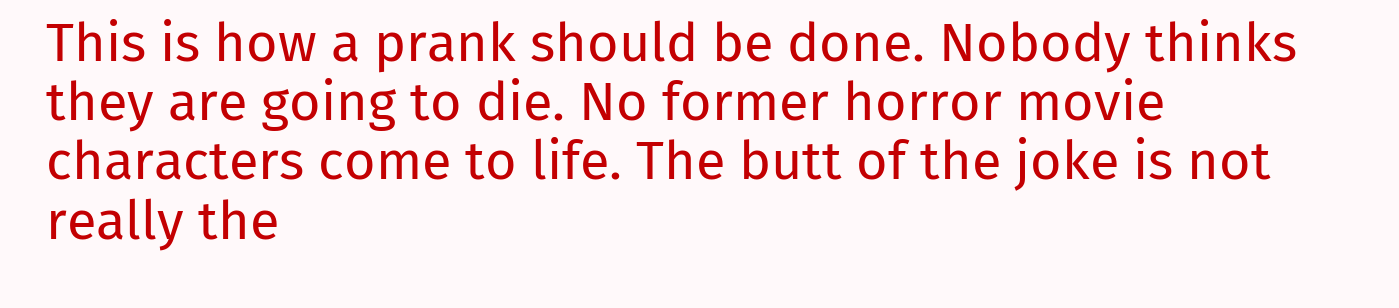This is how a prank should be done. Nobody thinks they are going to die. No former horror movie characters come to life. The butt of the joke is not really the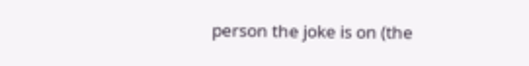person the joke is on (the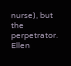nurse), but the perpetrator. Ellen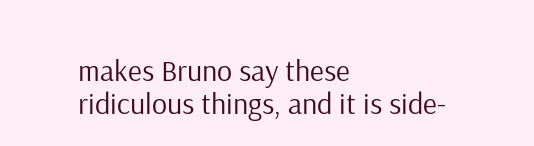makes Bruno say these ridiculous things, and it is side-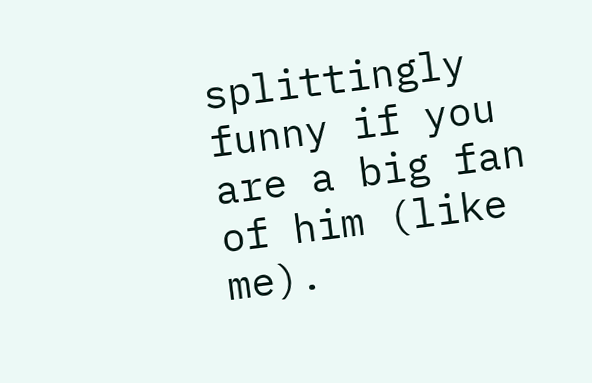splittingly funny if you are a big fan of him (like me).